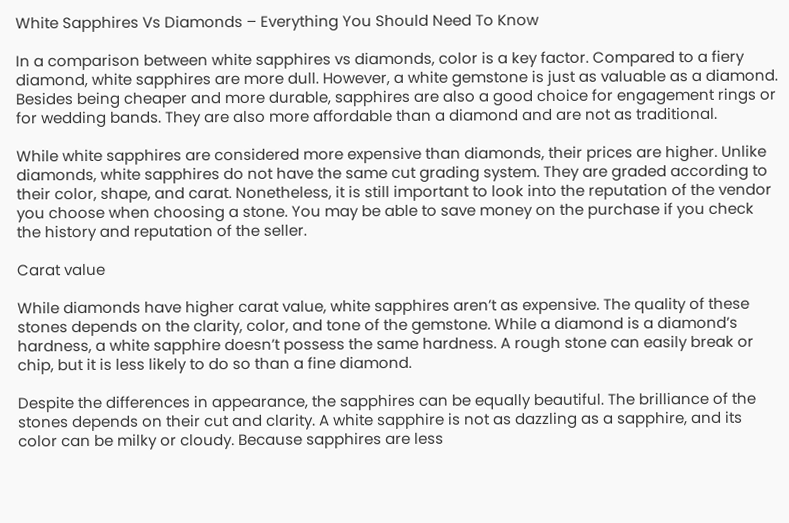White Sapphires Vs Diamonds – Everything You Should Need To Know

In a comparison between white sapphires vs diamonds, color is a key factor. Compared to a fiery diamond, white sapphires are more dull. However, a white gemstone is just as valuable as a diamond. Besides being cheaper and more durable, sapphires are also a good choice for engagement rings or for wedding bands. They are also more affordable than a diamond and are not as traditional.

While white sapphires are considered more expensive than diamonds, their prices are higher. Unlike diamonds, white sapphires do not have the same cut grading system. They are graded according to their color, shape, and carat. Nonetheless, it is still important to look into the reputation of the vendor you choose when choosing a stone. You may be able to save money on the purchase if you check the history and reputation of the seller.

Carat value

While diamonds have higher carat value, white sapphires aren’t as expensive. The quality of these stones depends on the clarity, color, and tone of the gemstone. While a diamond is a diamond’s hardness, a white sapphire doesn’t possess the same hardness. A rough stone can easily break or chip, but it is less likely to do so than a fine diamond.

Despite the differences in appearance, the sapphires can be equally beautiful. The brilliance of the stones depends on their cut and clarity. A white sapphire is not as dazzling as a sapphire, and its color can be milky or cloudy. Because sapphires are less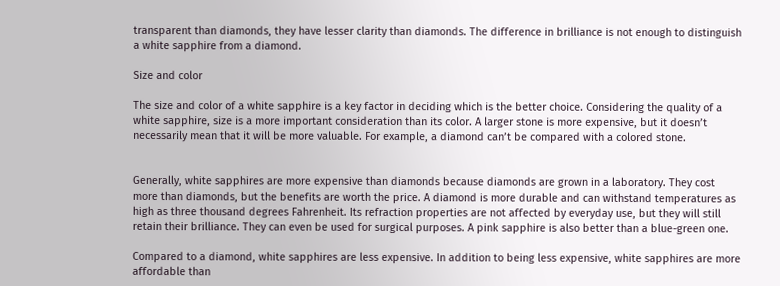transparent than diamonds, they have lesser clarity than diamonds. The difference in brilliance is not enough to distinguish a white sapphire from a diamond.

Size and color

The size and color of a white sapphire is a key factor in deciding which is the better choice. Considering the quality of a white sapphire, size is a more important consideration than its color. A larger stone is more expensive, but it doesn’t necessarily mean that it will be more valuable. For example, a diamond can’t be compared with a colored stone.


Generally, white sapphires are more expensive than diamonds because diamonds are grown in a laboratory. They cost more than diamonds, but the benefits are worth the price. A diamond is more durable and can withstand temperatures as high as three thousand degrees Fahrenheit. Its refraction properties are not affected by everyday use, but they will still retain their brilliance. They can even be used for surgical purposes. A pink sapphire is also better than a blue-green one.

Compared to a diamond, white sapphires are less expensive. In addition to being less expensive, white sapphires are more affordable than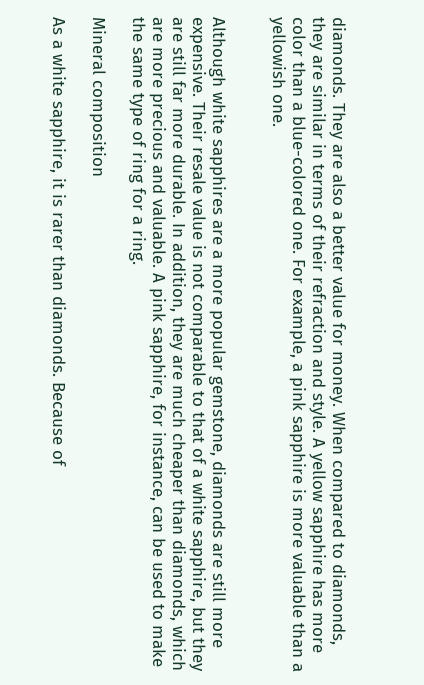diamonds. They are also a better value for money. When compared to diamonds, they are similar in terms of their refraction and style. A yellow sapphire has more color than a blue-colored one. For example, a pink sapphire is more valuable than a yellowish one.


Although white sapphires are a more popular gemstone, diamonds are still more expensive. Their resale value is not comparable to that of a white sapphire, but they are still far more durable. In addition, they are much cheaper than diamonds, which are more precious and valuable. A pink sapphire, for instance, can be used to make the same type of ring for a ring.

Mineral composition

As a white sapphire, it is rarer than diamonds. Because of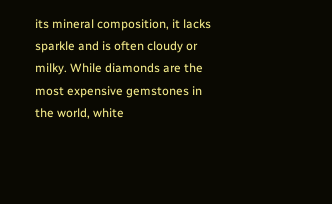its mineral composition, it lacks sparkle and is often cloudy or milky. While diamonds are the most expensive gemstones in the world, white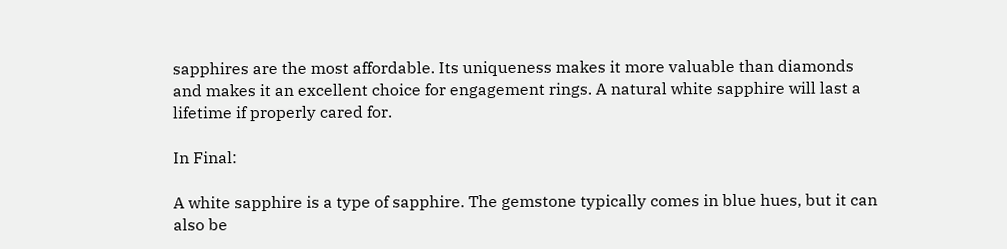sapphires are the most affordable. Its uniqueness makes it more valuable than diamonds and makes it an excellent choice for engagement rings. A natural white sapphire will last a lifetime if properly cared for.

In Final:

A white sapphire is a type of sapphire. The gemstone typically comes in blue hues, but it can also be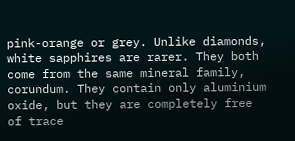pink-orange or grey. Unlike diamonds, white sapphires are rarer. They both come from the same mineral family, corundum. They contain only aluminium oxide, but they are completely free of trace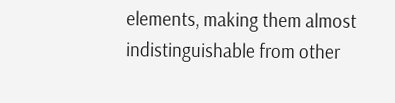elements, making them almost indistinguishable from other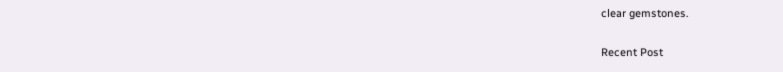clear gemstones.

Recent Post